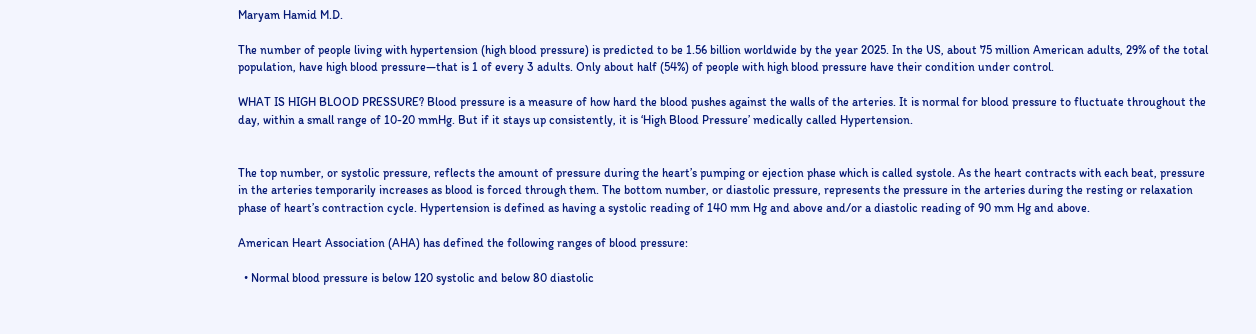Maryam Hamid M.D.

The number of people living with hypertension (high blood pressure) is predicted to be 1.56 billion worldwide by the year 2025. In the US, about 75 million American adults, 29% of the total population, have high blood pressure—that is 1 of every 3 adults. Only about half (54%) of people with high blood pressure have their condition under control.

WHAT IS HIGH BLOOD PRESSURE? Blood pressure is a measure of how hard the blood pushes against the walls of the arteries. It is normal for blood pressure to fluctuate throughout the day, within a small range of 10-20 mmHg. But if it stays up consistently, it is ‘High Blood Pressure’ medically called Hypertension.


The top number, or systolic pressure, reflects the amount of pressure during the heart’s pumping or ejection phase which is called systole. As the heart contracts with each beat, pressure in the arteries temporarily increases as blood is forced through them. The bottom number, or diastolic pressure, represents the pressure in the arteries during the resting or relaxation phase of heart’s contraction cycle. Hypertension is defined as having a systolic reading of 140 mm Hg and above and/or a diastolic reading of 90 mm Hg and above.

American Heart Association (AHA) has defined the following ranges of blood pressure:

  • Normal blood pressure is below 120 systolic and below 80 diastolic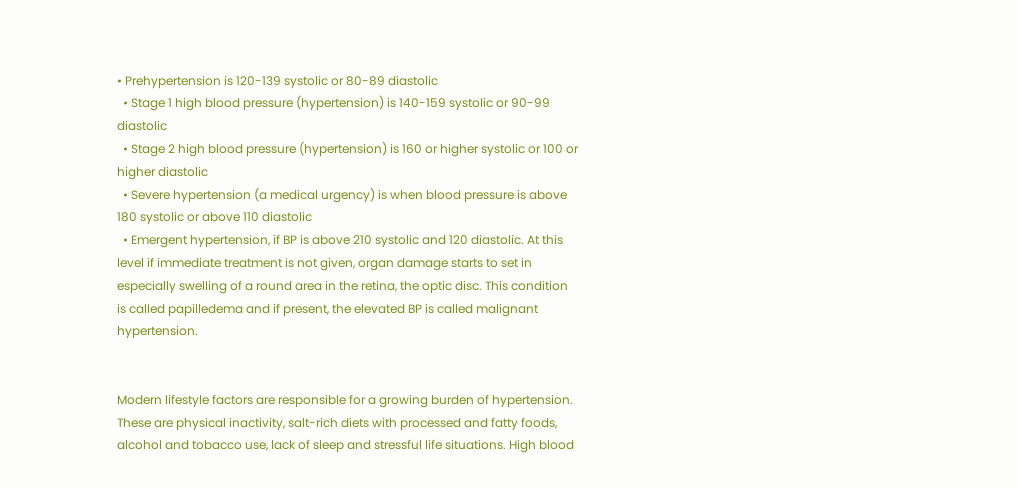• Prehypertension is 120-139 systolic or 80-89 diastolic
  • Stage 1 high blood pressure (hypertension) is 140-159 systolic or 90-99 diastolic
  • Stage 2 high blood pressure (hypertension) is 160 or higher systolic or 100 or higher diastolic
  • Severe hypertension (a medical urgency) is when blood pressure is above 180 systolic or above 110 diastolic
  • Emergent hypertension, if BP is above 210 systolic and 120 diastolic. At this level if immediate treatment is not given, organ damage starts to set in especially swelling of a round area in the retina, the optic disc. This condition is called papilledema and if present, the elevated BP is called malignant hypertension.


Modern lifestyle factors are responsible for a growing burden of hypertension. These are physical inactivity, salt-rich diets with processed and fatty foods, alcohol and tobacco use, lack of sleep and stressful life situations. High blood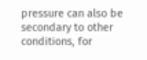pressure can also be secondary to other conditions, for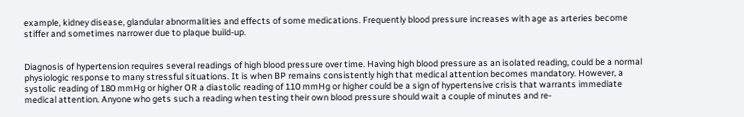example, kidney disease, glandular abnormalities and effects of some medications. Frequently blood pressure increases with age as arteries become stiffer and sometimes narrower due to plaque build-up.


Diagnosis of hypertension requires several readings of high blood pressure over time. Having high blood pressure as an isolated reading, could be a normal physiologic response to many stressful situations. It is when BP remains consistently high that medical attention becomes mandatory. However, a systolic reading of 180 mmHg or higher OR a diastolic reading of 110 mmHg or higher could be a sign of hypertensive crisis that warrants immediate medical attention. Anyone who gets such a reading when testing their own blood pressure should wait a couple of minutes and re-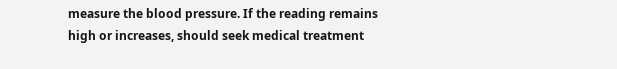measure the blood pressure. If the reading remains high or increases, should seek medical treatment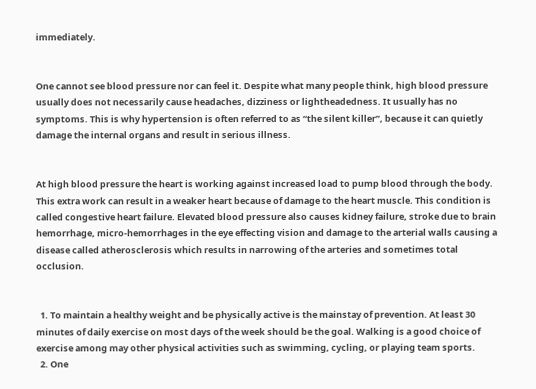immediately.


One cannot see blood pressure nor can feel it. Despite what many people think, high blood pressure usually does not necessarily cause headaches, dizziness or lightheadedness. It usually has no symptoms. This is why hypertension is often referred to as “the silent killer”, because it can quietly damage the internal organs and result in serious illness.


At high blood pressure the heart is working against increased load to pump blood through the body. This extra work can result in a weaker heart because of damage to the heart muscle. This condition is called congestive heart failure. Elevated blood pressure also causes kidney failure, stroke due to brain hemorrhage, micro-hemorrhages in the eye effecting vision and damage to the arterial walls causing a disease called atherosclerosis which results in narrowing of the arteries and sometimes total occlusion.


  1. To maintain a healthy weight and be physically active is the mainstay of prevention. At least 30 minutes of daily exercise on most days of the week should be the goal. Walking is a good choice of exercise among may other physical activities such as swimming, cycling, or playing team sports.
  2. One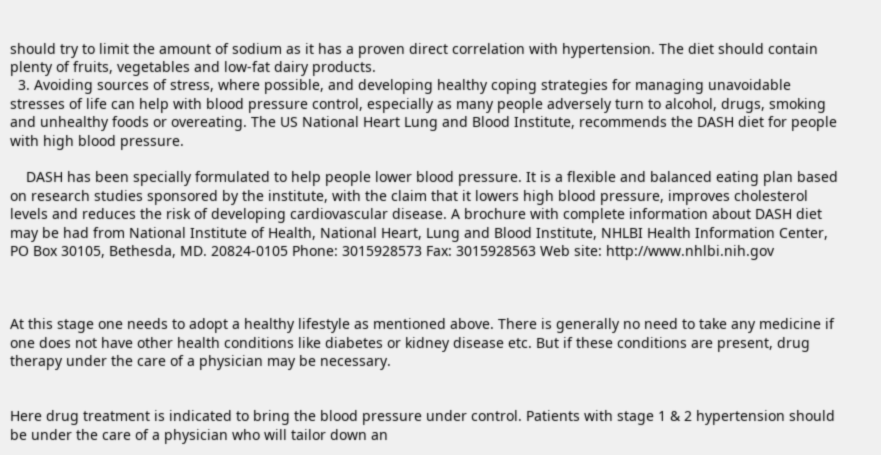should try to limit the amount of sodium as it has a proven direct correlation with hypertension. The diet should contain plenty of fruits, vegetables and low-fat dairy products.
  3. Avoiding sources of stress, where possible, and developing healthy coping strategies for managing unavoidable stresses of life can help with blood pressure control, especially as many people adversely turn to alcohol, drugs, smoking and unhealthy foods or overeating. The US National Heart Lung and Blood Institute, recommends the DASH diet for people with high blood pressure.

    DASH has been specially formulated to help people lower blood pressure. It is a flexible and balanced eating plan based on research studies sponsored by the institute, with the claim that it lowers high blood pressure, improves cholesterol levels and reduces the risk of developing cardiovascular disease. A brochure with complete information about DASH diet may be had from National Institute of Health, National Heart, Lung and Blood Institute, NHLBI Health Information Center, PO Box 30105, Bethesda, MD. 20824-0105 Phone: 3015928573 Fax: 3015928563 Web site: http://www.nhlbi.nih.gov



At this stage one needs to adopt a healthy lifestyle as mentioned above. There is generally no need to take any medicine if one does not have other health conditions like diabetes or kidney disease etc. But if these conditions are present, drug therapy under the care of a physician may be necessary.


Here drug treatment is indicated to bring the blood pressure under control. Patients with stage 1 & 2 hypertension should be under the care of a physician who will tailor down an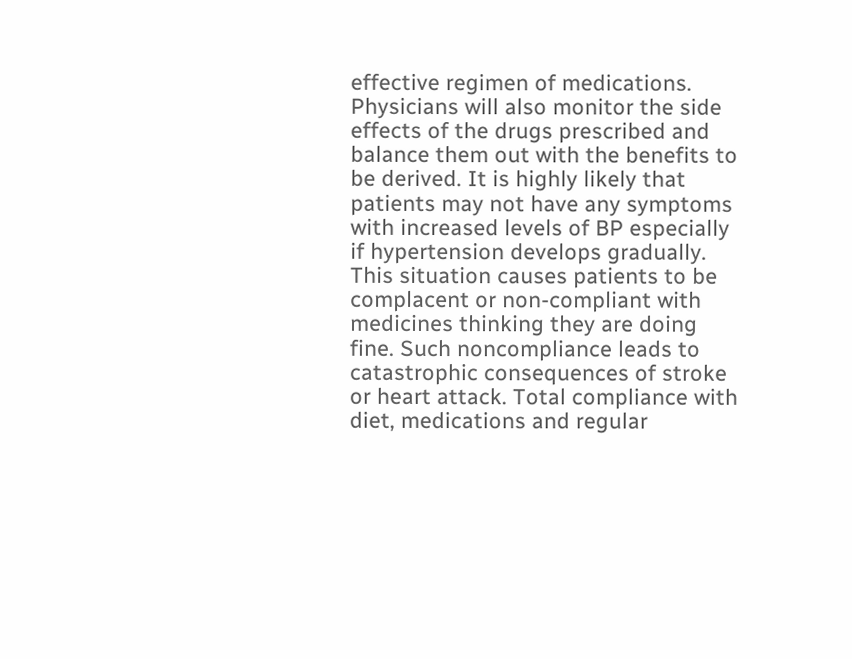effective regimen of medications. Physicians will also monitor the side effects of the drugs prescribed and balance them out with the benefits to be derived. It is highly likely that patients may not have any symptoms with increased levels of BP especially if hypertension develops gradually. This situation causes patients to be complacent or non-compliant with medicines thinking they are doing fine. Such noncompliance leads to catastrophic consequences of stroke or heart attack. Total compliance with diet, medications and regular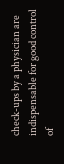check-ups by a physician are indispensable for good control of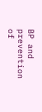BP and prevention of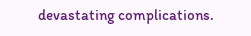devastating complications.